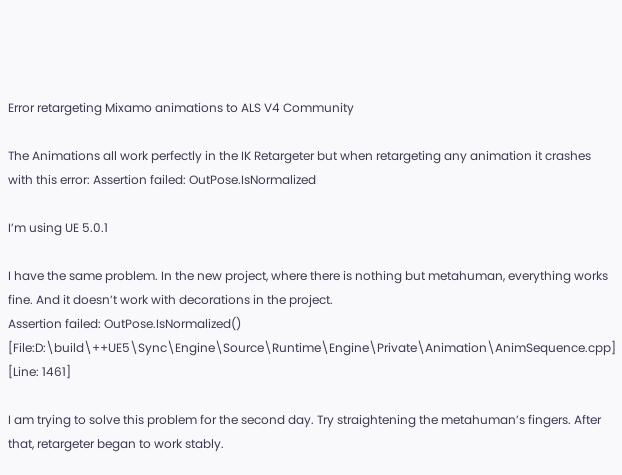Error retargeting Mixamo animations to ALS V4 Community

The Animations all work perfectly in the IK Retargeter but when retargeting any animation it crashes with this error: Assertion failed: OutPose.IsNormalized

I’m using UE 5.0.1

I have the same problem. In the new project, where there is nothing but metahuman, everything works fine. And it doesn’t work with decorations in the project.
Assertion failed: OutPose.IsNormalized() [File:D:\build\++UE5\Sync\Engine\Source\Runtime\Engine\Private\Animation\AnimSequence.cpp] [Line: 1461]

I am trying to solve this problem for the second day. Try straightening the metahuman’s fingers. After that, retargeter began to work stably.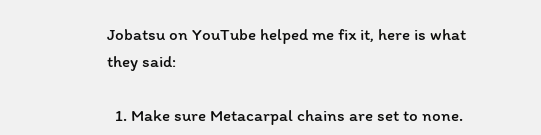Jobatsu on YouTube helped me fix it, here is what they said:

  1. Make sure Metacarpal chains are set to none.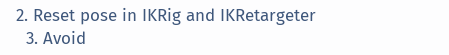2. Reset pose in IKRig and IKRetargeter
  3. Avoid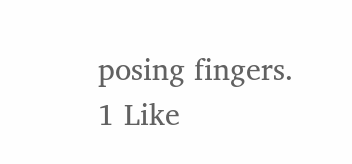posing fingers.
1 Like